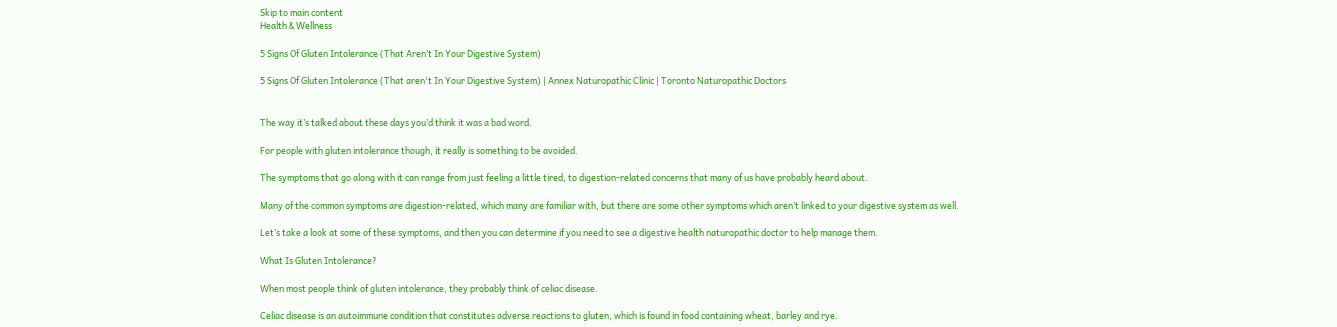Skip to main content
Health & Wellness

5 Signs Of Gluten Intolerance (That Aren’t In Your Digestive System)

5 Signs Of Gluten Intolerance (That aren't In Your Digestive System) | Annex Naturopathic Clinic | Toronto Naturopathic Doctors


The way it’s talked about these days you’d think it was a bad word.

For people with gluten intolerance though, it really is something to be avoided.

The symptoms that go along with it can range from just feeling a little tired, to digestion-related concerns that many of us have probably heard about.

Many of the common symptoms are digestion-related, which many are familiar with, but there are some other symptoms which aren’t linked to your digestive system as well.

Let’s take a look at some of these symptoms, and then you can determine if you need to see a digestive health naturopathic doctor to help manage them.

What Is Gluten Intolerance?

When most people think of gluten intolerance, they probably think of celiac disease.

Celiac disease is an autoimmune condition that constitutes adverse reactions to gluten, which is found in food containing wheat, barley and rye.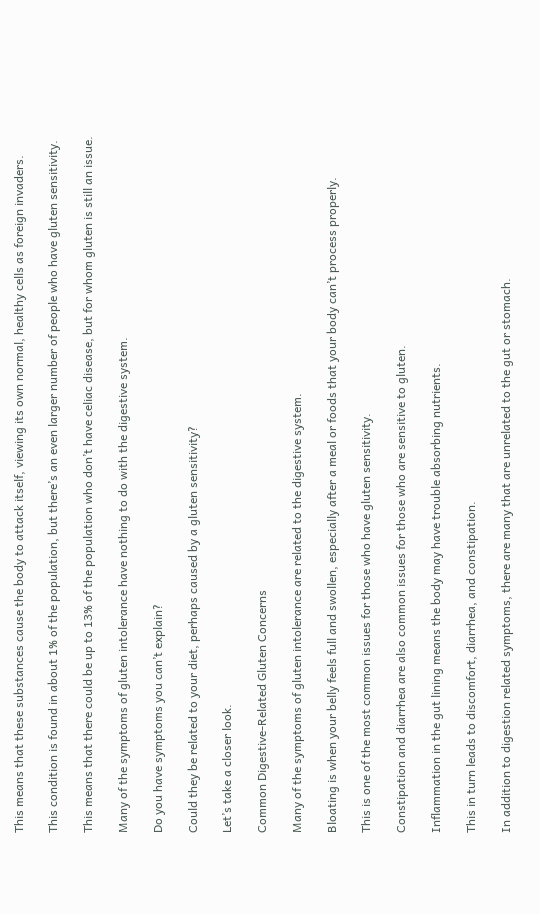This means that these substances cause the body to attack itself, viewing its own normal, healthy cells as foreign invaders.

This condition is found in about 1% of the population, but there’s an even larger number of people who have gluten sensitivity.

This means that there could be up to 13% of the population who don’t have celiac disease, but for whom gluten is still an issue.

Many of the symptoms of gluten intolerance have nothing to do with the digestive system.

Do you have symptoms you can’t explain?

Could they be related to your diet, perhaps caused by a gluten sensitivity?

Let’s take a closer look.

Common Digestive-Related Gluten Concerns

Many of the symptoms of gluten intolerance are related to the digestive system.

Bloating is when your belly feels full and swollen, especially after a meal or foods that your body can’t process properly.

This is one of the most common issues for those who have gluten sensitivity.

Constipation and diarrhea are also common issues for those who are sensitive to gluten.

Inflammation in the gut lining means the body may have trouble absorbing nutrients.

This in turn leads to discomfort, diarrhea, and constipation.

In addition to digestion related symptoms, there are many that are unrelated to the gut or stomach.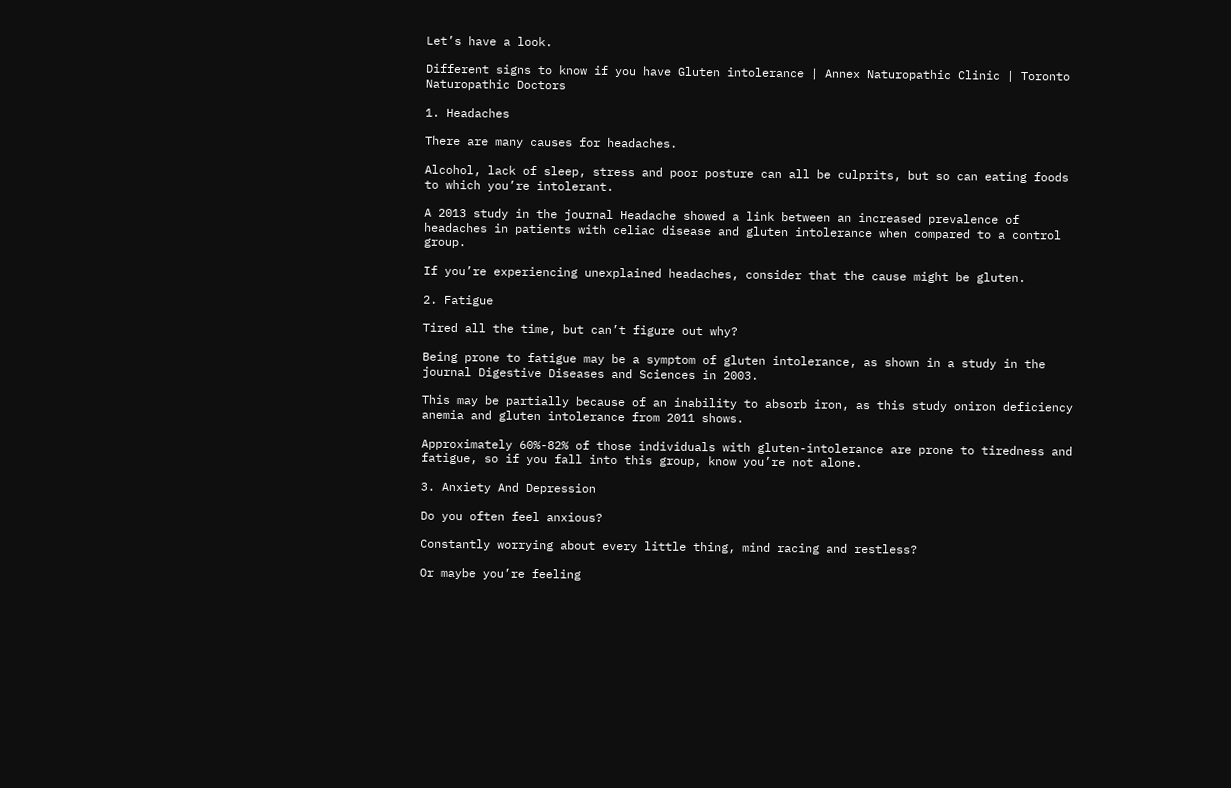Let’s have a look.

Different signs to know if you have Gluten intolerance | Annex Naturopathic Clinic | Toronto Naturopathic Doctors

1. Headaches

There are many causes for headaches.

Alcohol, lack of sleep, stress and poor posture can all be culprits, but so can eating foods to which you’re intolerant.

A 2013 study in the journal Headache showed a link between an increased prevalence of headaches in patients with celiac disease and gluten intolerance when compared to a control group.

If you’re experiencing unexplained headaches, consider that the cause might be gluten.

2. Fatigue

Tired all the time, but can’t figure out why?

Being prone to fatigue may be a symptom of gluten intolerance, as shown in a study in the journal Digestive Diseases and Sciences in 2003.

This may be partially because of an inability to absorb iron, as this study oniron deficiency anemia and gluten intolerance from 2011 shows.

Approximately 60%-82% of those individuals with gluten-intolerance are prone to tiredness and fatigue, so if you fall into this group, know you’re not alone.

3. Anxiety And Depression

Do you often feel anxious?

Constantly worrying about every little thing, mind racing and restless?

Or maybe you’re feeling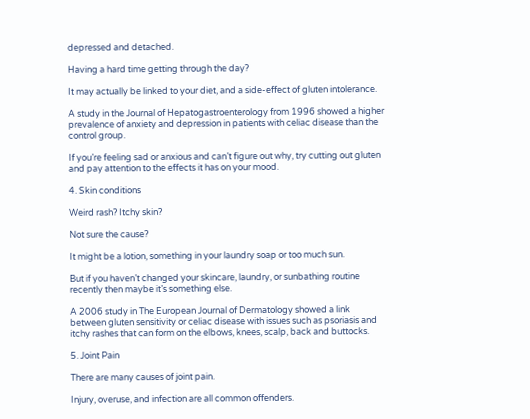depressed and detached.

Having a hard time getting through the day?

It may actually be linked to your diet, and a side-effect of gluten intolerance.

A study in the Journal of Hepatogastroenterology from 1996 showed a higher prevalence of anxiety and depression in patients with celiac disease than the control group.

If you’re feeling sad or anxious and can’t figure out why, try cutting out gluten and pay attention to the effects it has on your mood.

4. Skin conditions

Weird rash? Itchy skin?

Not sure the cause?

It might be a lotion, something in your laundry soap or too much sun.

But if you haven’t changed your skincare, laundry, or sunbathing routine recently then maybe it’s something else.

A 2006 study in The European Journal of Dermatology showed a link between gluten sensitivity or celiac disease with issues such as psoriasis and itchy rashes that can form on the elbows, knees, scalp, back and buttocks.

5. Joint Pain

There are many causes of joint pain.

Injury, overuse, and infection are all common offenders.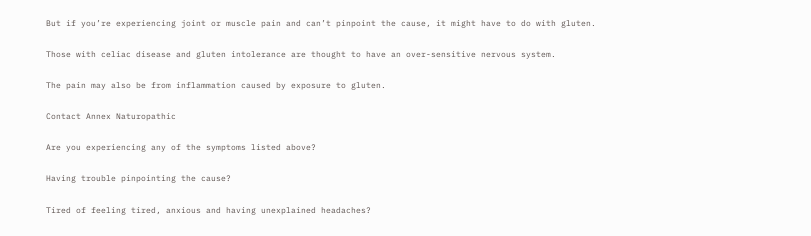But if you’re experiencing joint or muscle pain and can’t pinpoint the cause, it might have to do with gluten.

Those with celiac disease and gluten intolerance are thought to have an over-sensitive nervous system.

The pain may also be from inflammation caused by exposure to gluten.

Contact Annex Naturopathic

Are you experiencing any of the symptoms listed above?

Having trouble pinpointing the cause?

Tired of feeling tired, anxious and having unexplained headaches?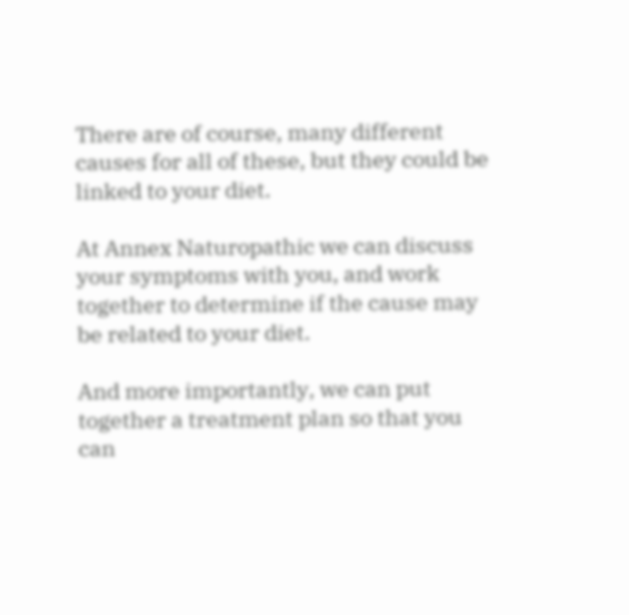There are of course, many different causes for all of these, but they could be linked to your diet.

At Annex Naturopathic we can discuss your symptoms with you, and work together to determine if the cause may be related to your diet.

And more importantly, we can put together a treatment plan so that you can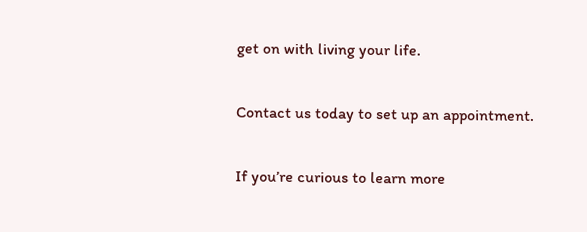get on with living your life.

Contact us today to set up an appointment.

If you’re curious to learn more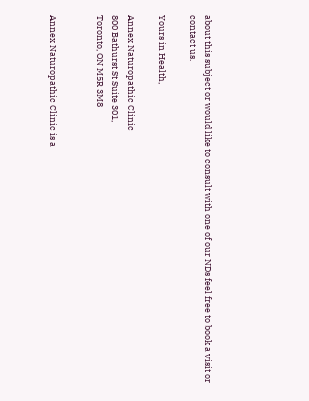about this subject or would like to consult with one of our NDs feel free to book a visit or contact us.

Yours in Health,

Annex Naturopathic Clinic
800 Bathurst St Suite 301,
Toronto, ON M5R 3M8


Annex Naturopathic Clinic is a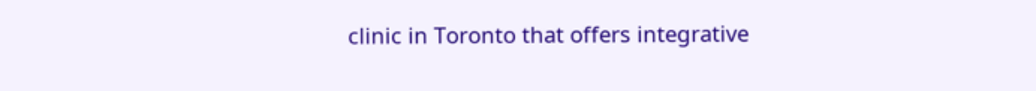clinic in Toronto that offers integrative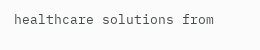healthcare solutions from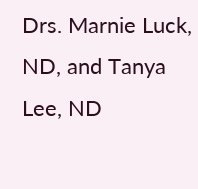Drs. Marnie Luck, ND, and Tanya Lee, ND